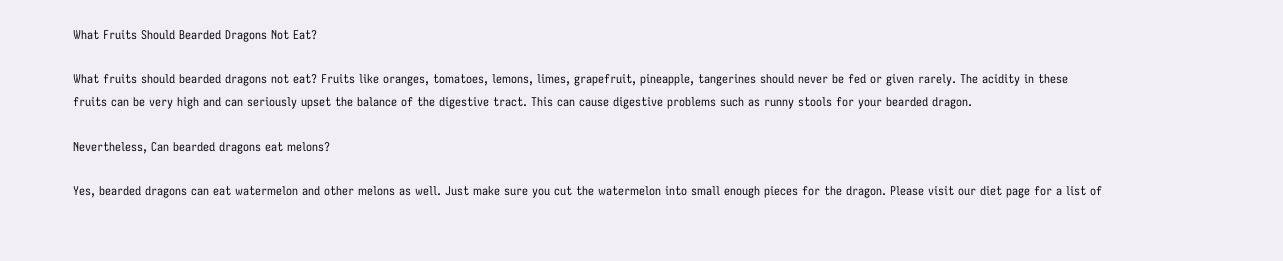What Fruits Should Bearded Dragons Not Eat?

What fruits should bearded dragons not eat? Fruits like oranges, tomatoes, lemons, limes, grapefruit, pineapple, tangerines should never be fed or given rarely. The acidity in these fruits can be very high and can seriously upset the balance of the digestive tract. This can cause digestive problems such as runny stools for your bearded dragon.

Nevertheless, Can bearded dragons eat melons?

Yes, bearded dragons can eat watermelon and other melons as well. Just make sure you cut the watermelon into small enough pieces for the dragon. Please visit our diet page for a list of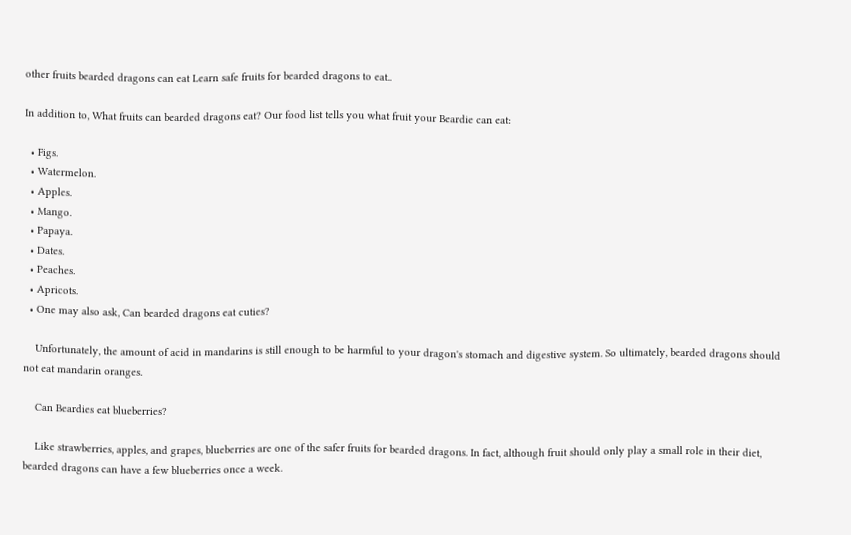other fruits bearded dragons can eat Learn safe fruits for bearded dragons to eat..

In addition to, What fruits can bearded dragons eat? Our food list tells you what fruit your Beardie can eat:

  • Figs.
  • Watermelon.
  • Apples.
  • Mango.
  • Papaya.
  • Dates.
  • Peaches.
  • Apricots.
  • One may also ask, Can bearded dragons eat cuties?

    Unfortunately, the amount of acid in mandarins is still enough to be harmful to your dragon's stomach and digestive system. So ultimately, bearded dragons should not eat mandarin oranges.

    Can Beardies eat blueberries?

    Like strawberries, apples, and grapes, blueberries are one of the safer fruits for bearded dragons. In fact, although fruit should only play a small role in their diet, bearded dragons can have a few blueberries once a week.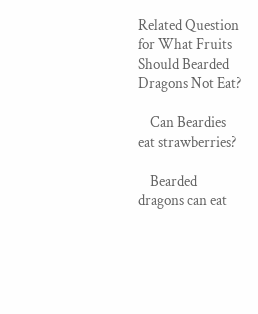Related Question for What Fruits Should Bearded Dragons Not Eat?

    Can Beardies eat strawberries?

    Bearded dragons can eat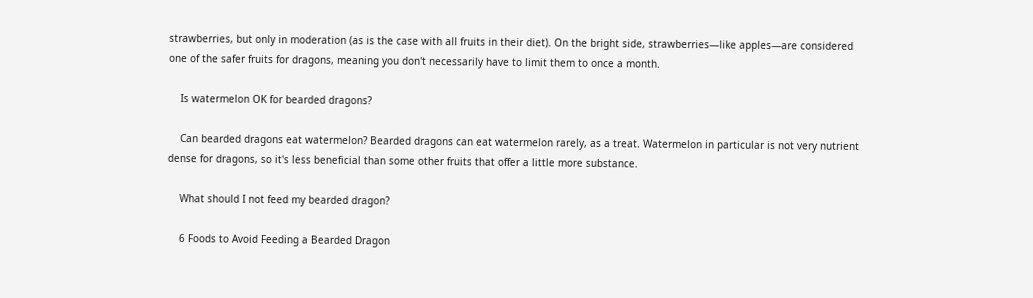strawberries, but only in moderation (as is the case with all fruits in their diet). On the bright side, strawberries—like apples—are considered one of the safer fruits for dragons, meaning you don't necessarily have to limit them to once a month.

    Is watermelon OK for bearded dragons?

    Can bearded dragons eat watermelon? Bearded dragons can eat watermelon rarely, as a treat. Watermelon in particular is not very nutrient dense for dragons, so it's less beneficial than some other fruits that offer a little more substance.

    What should I not feed my bearded dragon?

    6 Foods to Avoid Feeding a Bearded Dragon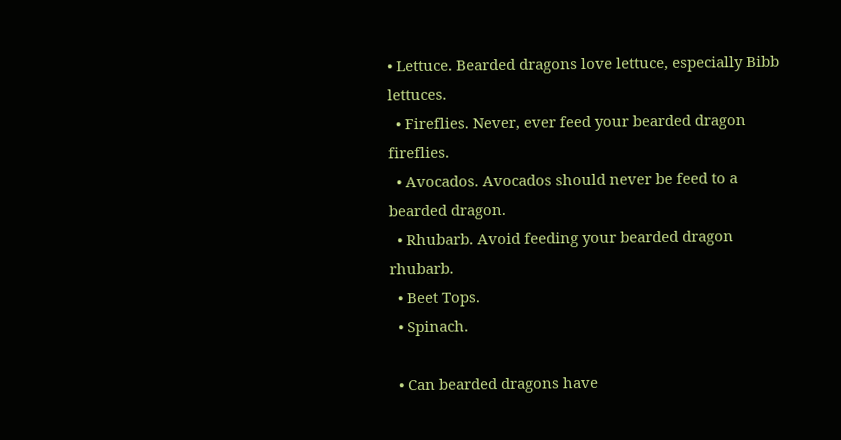• Lettuce. Bearded dragons love lettuce, especially Bibb lettuces.
  • Fireflies. Never, ever feed your bearded dragon fireflies.
  • Avocados. Avocados should never be feed to a bearded dragon.
  • Rhubarb. Avoid feeding your bearded dragon rhubarb.
  • Beet Tops.
  • Spinach.

  • Can bearded dragons have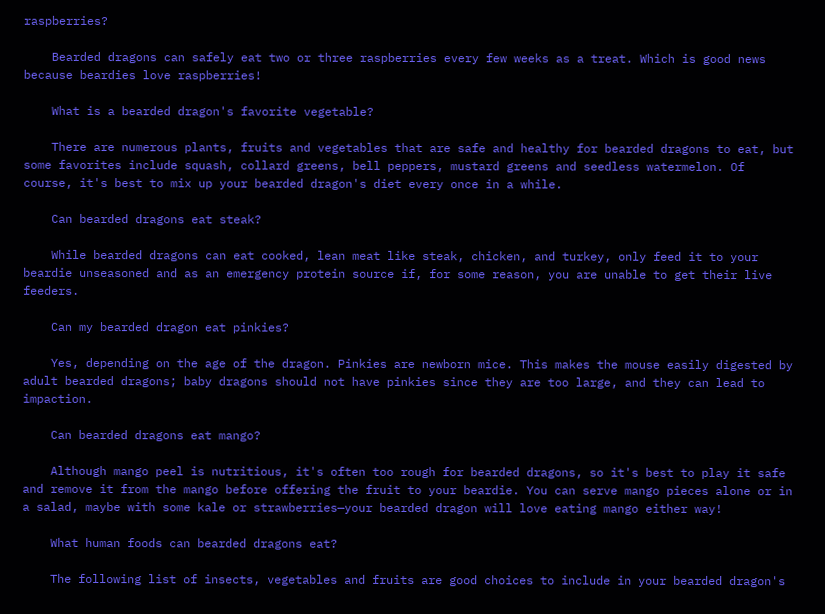raspberries?

    Bearded dragons can safely eat two or three raspberries every few weeks as a treat. Which is good news because beardies love raspberries!

    What is a bearded dragon's favorite vegetable?

    There are numerous plants, fruits and vegetables that are safe and healthy for bearded dragons to eat, but some favorites include squash, collard greens, bell peppers, mustard greens and seedless watermelon. Of course, it's best to mix up your bearded dragon's diet every once in a while.

    Can bearded dragons eat steak?

    While bearded dragons can eat cooked, lean meat like steak, chicken, and turkey, only feed it to your beardie unseasoned and as an emergency protein source if, for some reason, you are unable to get their live feeders.

    Can my bearded dragon eat pinkies?

    Yes, depending on the age of the dragon. Pinkies are newborn mice. This makes the mouse easily digested by adult bearded dragons; baby dragons should not have pinkies since they are too large, and they can lead to impaction.

    Can bearded dragons eat mango?

    Although mango peel is nutritious, it's often too rough for bearded dragons, so it's best to play it safe and remove it from the mango before offering the fruit to your beardie. You can serve mango pieces alone or in a salad, maybe with some kale or strawberries—your bearded dragon will love eating mango either way!

    What human foods can bearded dragons eat?

    The following list of insects, vegetables and fruits are good choices to include in your bearded dragon's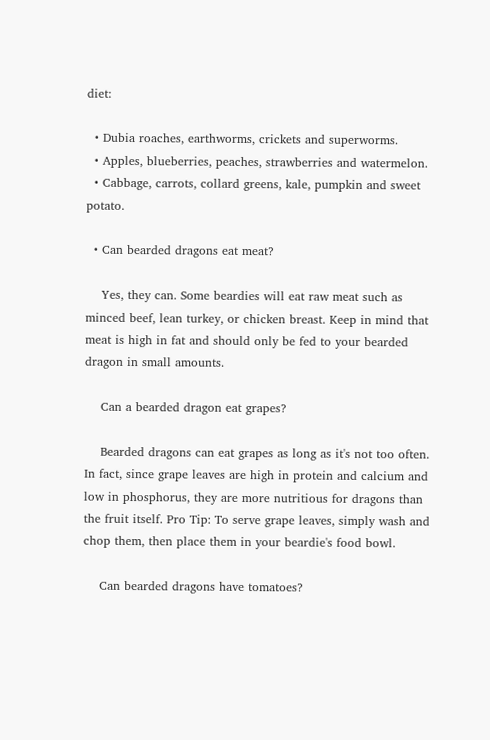diet:

  • Dubia roaches, earthworms, crickets and superworms.
  • Apples, blueberries, peaches, strawberries and watermelon.
  • Cabbage, carrots, collard greens, kale, pumpkin and sweet potato.

  • Can bearded dragons eat meat?

    Yes, they can. Some beardies will eat raw meat such as minced beef, lean turkey, or chicken breast. Keep in mind that meat is high in fat and should only be fed to your bearded dragon in small amounts.

    Can a bearded dragon eat grapes?

    Bearded dragons can eat grapes as long as it's not too often. In fact, since grape leaves are high in protein and calcium and low in phosphorus, they are more nutritious for dragons than the fruit itself. Pro Tip: To serve grape leaves, simply wash and chop them, then place them in your beardie's food bowl.

    Can bearded dragons have tomatoes?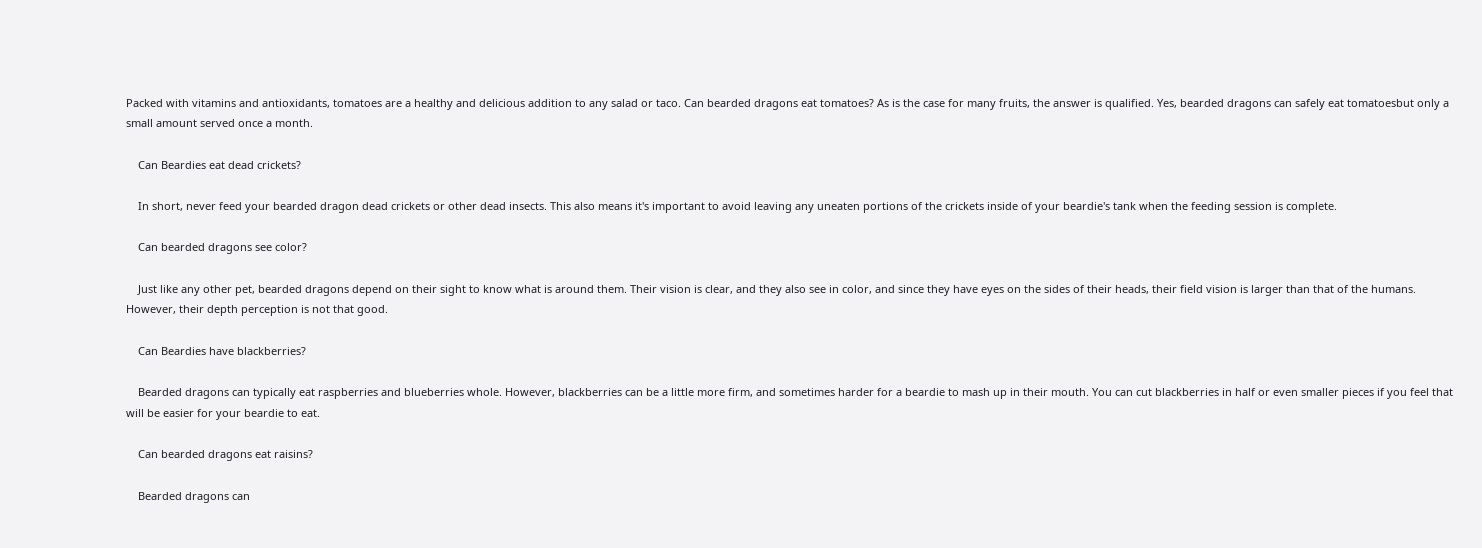Packed with vitamins and antioxidants, tomatoes are a healthy and delicious addition to any salad or taco. Can bearded dragons eat tomatoes? As is the case for many fruits, the answer is qualified. Yes, bearded dragons can safely eat tomatoesbut only a small amount served once a month.

    Can Beardies eat dead crickets?

    In short, never feed your bearded dragon dead crickets or other dead insects. This also means it's important to avoid leaving any uneaten portions of the crickets inside of your beardie's tank when the feeding session is complete.

    Can bearded dragons see color?

    Just like any other pet, bearded dragons depend on their sight to know what is around them. Their vision is clear, and they also see in color, and since they have eyes on the sides of their heads, their field vision is larger than that of the humans. However, their depth perception is not that good.

    Can Beardies have blackberries?

    Bearded dragons can typically eat raspberries and blueberries whole. However, blackberries can be a little more firm, and sometimes harder for a beardie to mash up in their mouth. You can cut blackberries in half or even smaller pieces if you feel that will be easier for your beardie to eat.

    Can bearded dragons eat raisins?

    Bearded dragons can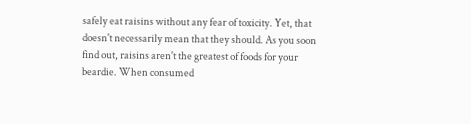safely eat raisins without any fear of toxicity. Yet, that doesn't necessarily mean that they should. As you soon find out, raisins aren't the greatest of foods for your beardie. When consumed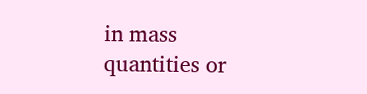in mass quantities or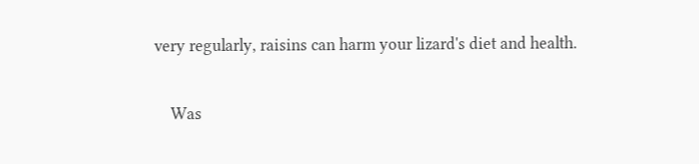very regularly, raisins can harm your lizard's diet and health.

    Was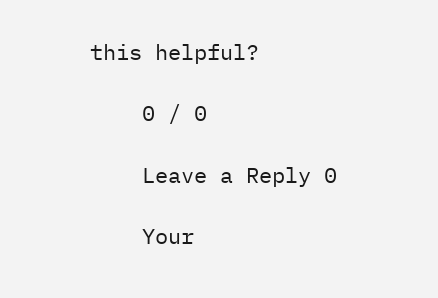this helpful?

    0 / 0

    Leave a Reply 0

    Your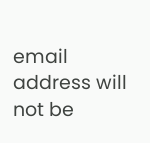email address will not be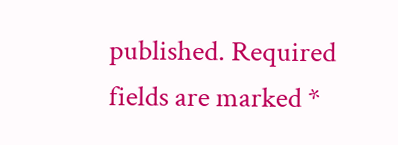published. Required fields are marked *